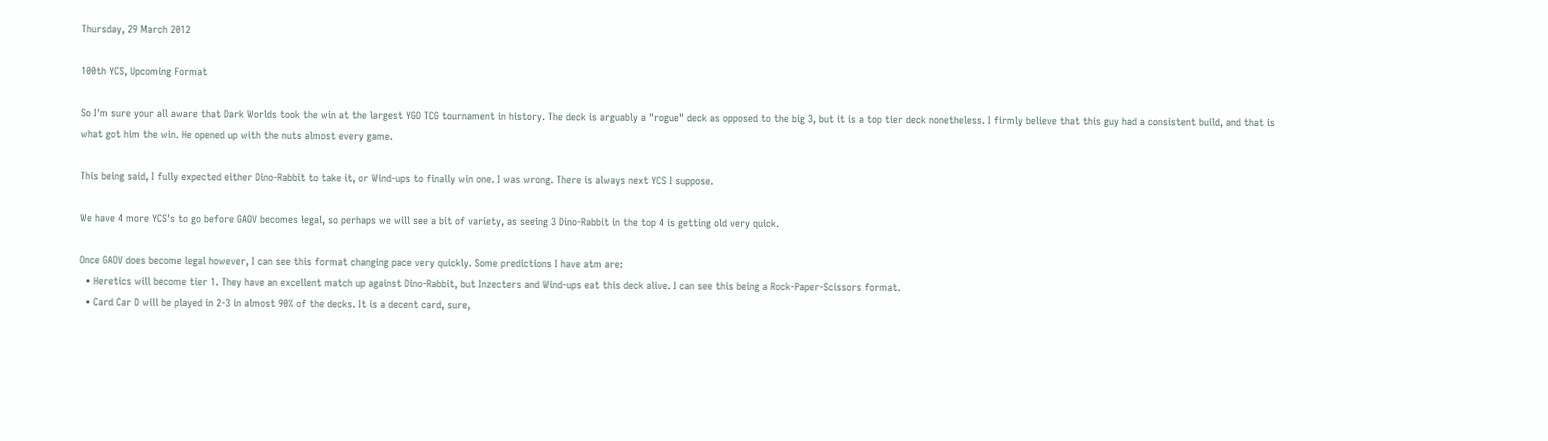Thursday, 29 March 2012

100th YCS, Upcoming Format

So I'm sure your all aware that Dark Worlds took the win at the largest YGO TCG tournament in history. The deck is arguably a "rogue" deck as opposed to the big 3, but it is a top tier deck nonetheless. I firmly believe that this guy had a consistent build, and that is what got him the win. He opened up with the nuts almost every game.

This being said, I fully expected either Dino-Rabbit to take it, or Wind-ups to finally win one. I was wrong. There is always next YCS I suppose.

We have 4 more YCS's to go before GAOV becomes legal, so perhaps we will see a bit of variety, as seeing 3 Dino-Rabbit in the top 4 is getting old very quick.

Once GAOV does become legal however, I can see this format changing pace very quickly. Some predictions I have atm are:
  • Heretics will become tier 1. They have an excellent match up against Dino-Rabbit, but Inzecters and Wind-ups eat this deck alive. I can see this being a Rock-Paper-Scissors format.
  • Card Car D will be played in 2-3 in almost 90% of the decks. It is a decent card, sure,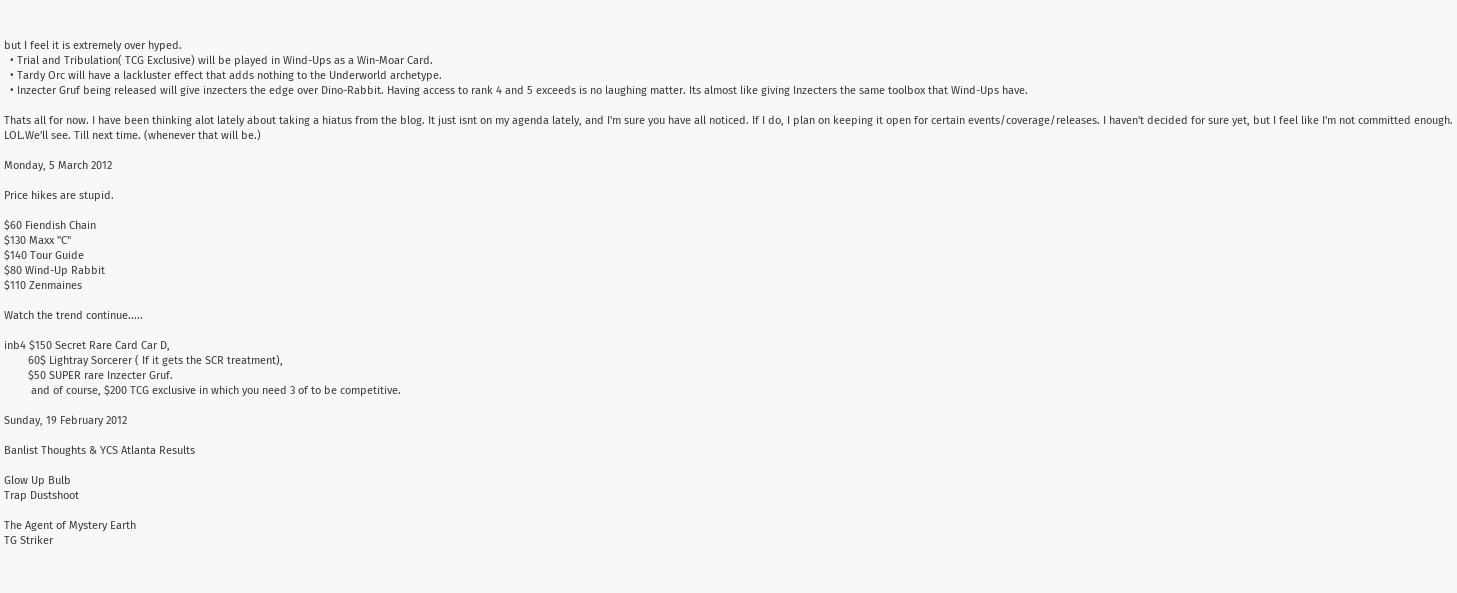but I feel it is extremely over hyped.
  • Trial and Tribulation( TCG Exclusive) will be played in Wind-Ups as a Win-Moar Card.
  • Tardy Orc will have a lackluster effect that adds nothing to the Underworld archetype.
  • Inzecter Gruf being released will give inzecters the edge over Dino-Rabbit. Having access to rank 4 and 5 exceeds is no laughing matter. Its almost like giving Inzecters the same toolbox that Wind-Ups have.

Thats all for now. I have been thinking alot lately about taking a hiatus from the blog. It just isnt on my agenda lately, and I'm sure you have all noticed. If I do, I plan on keeping it open for certain events/coverage/releases. I haven't decided for sure yet, but I feel like I'm not committed enough. LOL.We'll see. Till next time. (whenever that will be.)

Monday, 5 March 2012

Price hikes are stupid.

$60 Fiendish Chain
$130 Maxx "C"
$140 Tour Guide
$80 Wind-Up Rabbit
$110 Zenmaines

Watch the trend continue.....

inb4 $150 Secret Rare Card Car D,
        60$ Lightray Sorcerer ( If it gets the SCR treatment),
        $50 SUPER rare Inzecter Gruf.
         and of course, $200 TCG exclusive in which you need 3 of to be competitive.

Sunday, 19 February 2012

Banlist Thoughts & YCS Atlanta Results

Glow Up Bulb
Trap Dustshoot

The Agent of Mystery Earth
TG Striker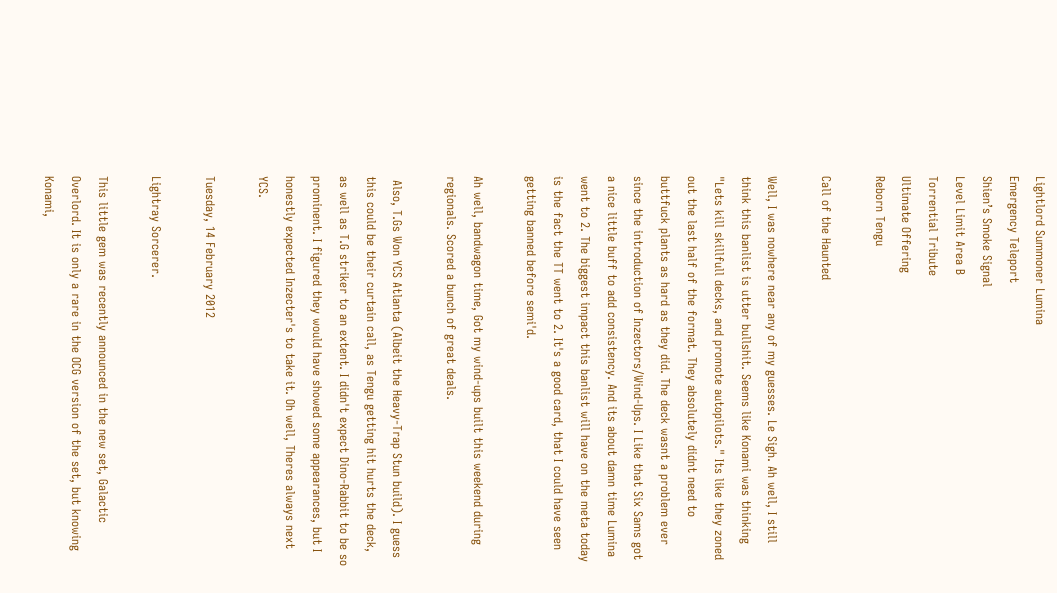Lightlord Summoner Lumina
Emergency Teleport
Shien’s Smoke Signal
Level Limit Area B
Torrential Tribute
Ultimate Offering
Reborn Tengu

Call of the Haunted

Well, I was nowhere near any of my guesses. Le Sigh. Ah well, I still think this banlist is utter bullshit. Seems like Konami was thinking "Lets kill skillfull decks, and promote autopilots." Its like they zoned out the last half of the format. They absolutely didnt need to buttfuck plants as hard as they did. The deck wasnt a problem ever since the introduction of Inzectors/Wind-Ups. I Like that Six Sams got a nice little buff to add consistency. And its about damn time Lumina went to 2. The biggest impact this banlist will have on the meta today is the fact the TT went to 2. It's a good card, that I could have seen getting banned before semi'd.

Ah well, bandwagon time, Got my wind-ups built this weekend during regionals. Scored a bunch of great deals.

 Also, T.Gs Won YCS Atlanta (Albeit the Heavy-Trap Stun build). I guess this could be their curtain call, as Tengu getting hit hurts the deck, as well as T.G striker to an extent. I didn't expect Dino-Rabbit to be so prominent. I figured they would have showed some appearances, but I honestly expected Inzecter's to take it. Oh well, Theres always next YCS.

Tuesday, 14 February 2012

Lightray Sorcerer.

This little gem was recently announced in the new set, Galactic Overlord. It is only a rare in the OCG version of the set, but knowing Konami,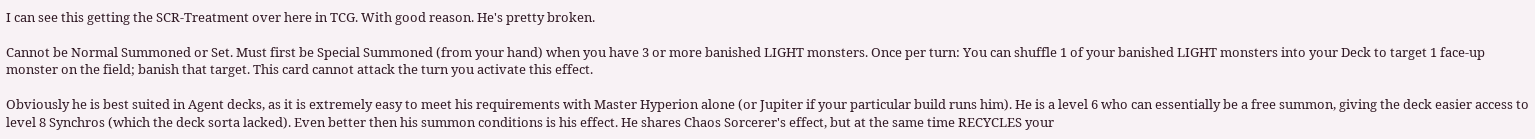I can see this getting the SCR-Treatment over here in TCG. With good reason. He's pretty broken.

Cannot be Normal Summoned or Set. Must first be Special Summoned (from your hand) when you have 3 or more banished LIGHT monsters. Once per turn: You can shuffle 1 of your banished LIGHT monsters into your Deck to target 1 face-up monster on the field; banish that target. This card cannot attack the turn you activate this effect.

Obviously he is best suited in Agent decks, as it is extremely easy to meet his requirements with Master Hyperion alone (or Jupiter if your particular build runs him). He is a level 6 who can essentially be a free summon, giving the deck easier access to level 8 Synchros (which the deck sorta lacked). Even better then his summon conditions is his effect. He shares Chaos Sorcerer's effect, but at the same time RECYCLES your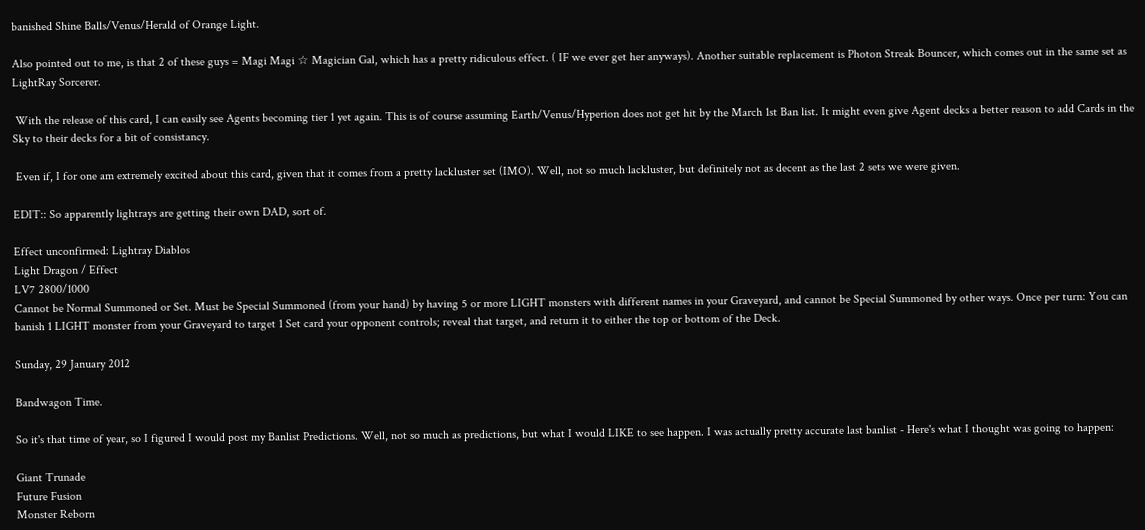banished Shine Balls/Venus/Herald of Orange Light.

Also pointed out to me, is that 2 of these guys = Magi Magi ☆ Magician Gal, which has a pretty ridiculous effect. ( IF we ever get her anyways). Another suitable replacement is Photon Streak Bouncer, which comes out in the same set as LightRay Sorcerer.

 With the release of this card, I can easily see Agents becoming tier 1 yet again. This is of course assuming Earth/Venus/Hyperion does not get hit by the March 1st Ban list. It might even give Agent decks a better reason to add Cards in the Sky to their decks for a bit of consistancy.

 Even if, I for one am extremely excited about this card, given that it comes from a pretty lackluster set (IMO). Well, not so much lackluster, but definitely not as decent as the last 2 sets we were given.

EDIT:: So apparently lightrays are getting their own DAD, sort of.

Effect unconfirmed: Lightray Diablos
Light Dragon / Effect
LV7 2800/1000
Cannot be Normal Summoned or Set. Must be Special Summoned (from your hand) by having 5 or more LIGHT monsters with different names in your Graveyard, and cannot be Special Summoned by other ways. Once per turn: You can banish 1 LIGHT monster from your Graveyard to target 1 Set card your opponent controls; reveal that target, and return it to either the top or bottom of the Deck.

Sunday, 29 January 2012

Bandwagon Time.

So it's that time of year, so I figured I would post my Banlist Predictions. Well, not so much as predictions, but what I would LIKE to see happen. I was actually pretty accurate last banlist - Here's what I thought was going to happen:

Giant Trunade
Future Fusion
Monster Reborn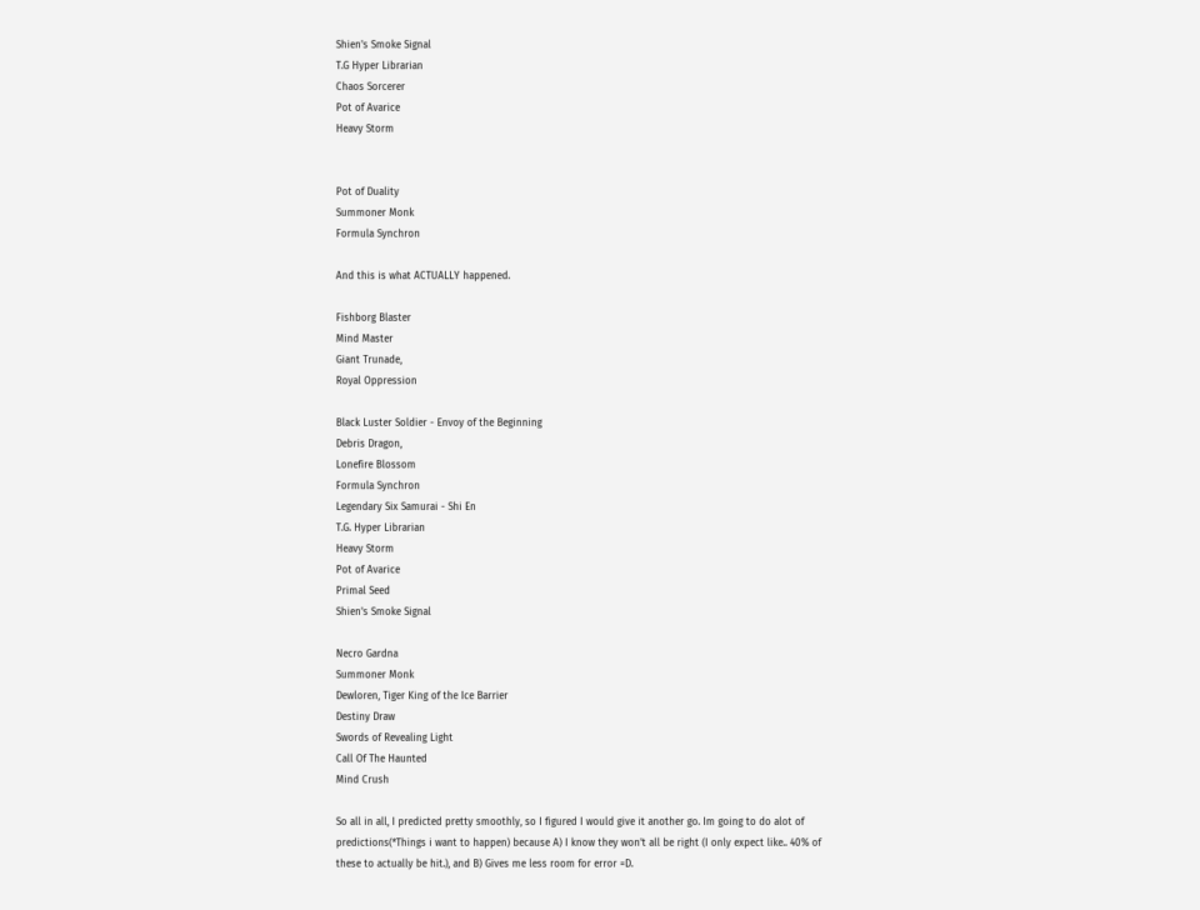Shien's Smoke Signal
T.G Hyper Librarian
Chaos Sorcerer
Pot of Avarice
Heavy Storm


Pot of Duality
Summoner Monk
Formula Synchron

And this is what ACTUALLY happened.

Fishborg Blaster
Mind Master
Giant Trunade,
Royal Oppression

Black Luster Soldier - Envoy of the Beginning
Debris Dragon,
Lonefire Blossom
Formula Synchron
Legendary Six Samurai - Shi En
T.G. Hyper Librarian
Heavy Storm
Pot of Avarice
Primal Seed
Shien's Smoke Signal

Necro Gardna
Summoner Monk
Dewloren, Tiger King of the Ice Barrier
Destiny Draw
Swords of Revealing Light
Call Of The Haunted
Mind Crush

So all in all, I predicted pretty smoothly, so I figured I would give it another go. Im going to do alot of predictions(*Things i want to happen) because A) I know they won't all be right (I only expect like.. 40% of these to actually be hit.), and B) Gives me less room for error =D.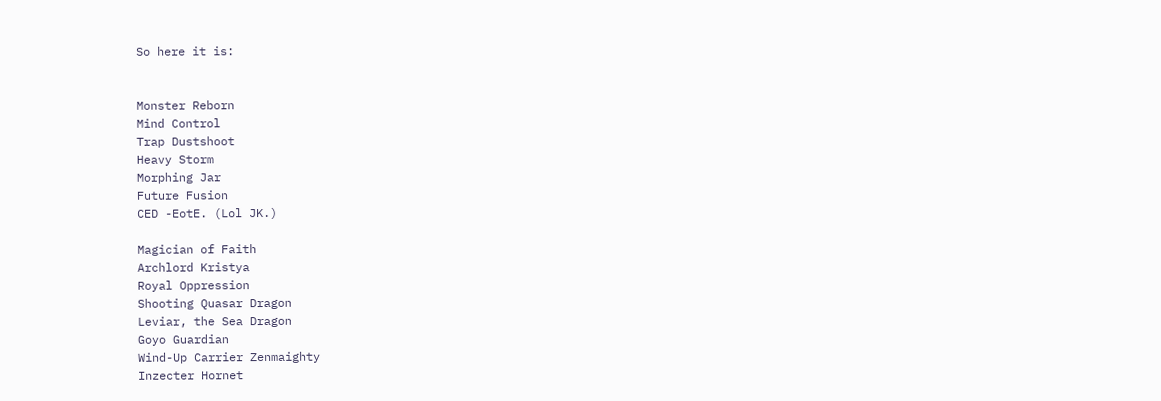So here it is:


Monster Reborn
Mind Control
Trap Dustshoot
Heavy Storm
Morphing Jar
Future Fusion
CED -EotE. (Lol JK.)

Magician of Faith
Archlord Kristya
Royal Oppression
Shooting Quasar Dragon
Leviar, the Sea Dragon
Goyo Guardian
Wind-Up Carrier Zenmaighty
Inzecter Hornet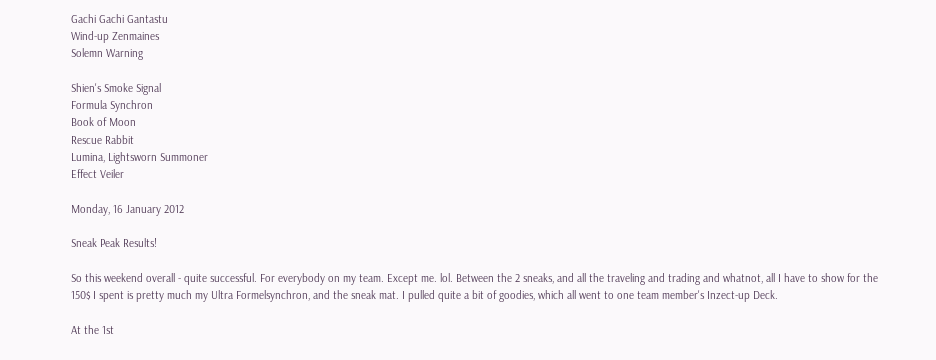Gachi Gachi Gantastu
Wind-up Zenmaines
Solemn Warning

Shien's Smoke Signal
Formula Synchron
Book of Moon
Rescue Rabbit
Lumina, Lightsworn Summoner
Effect Veiler

Monday, 16 January 2012

Sneak Peak Results!

So this weekend overall - quite successful. For everybody on my team. Except me. lol. Between the 2 sneaks, and all the traveling and trading and whatnot, all I have to show for the 150$ I spent is pretty much my Ultra Formelsynchron, and the sneak mat. I pulled quite a bit of goodies, which all went to one team member's Inzect-up Deck.

At the 1st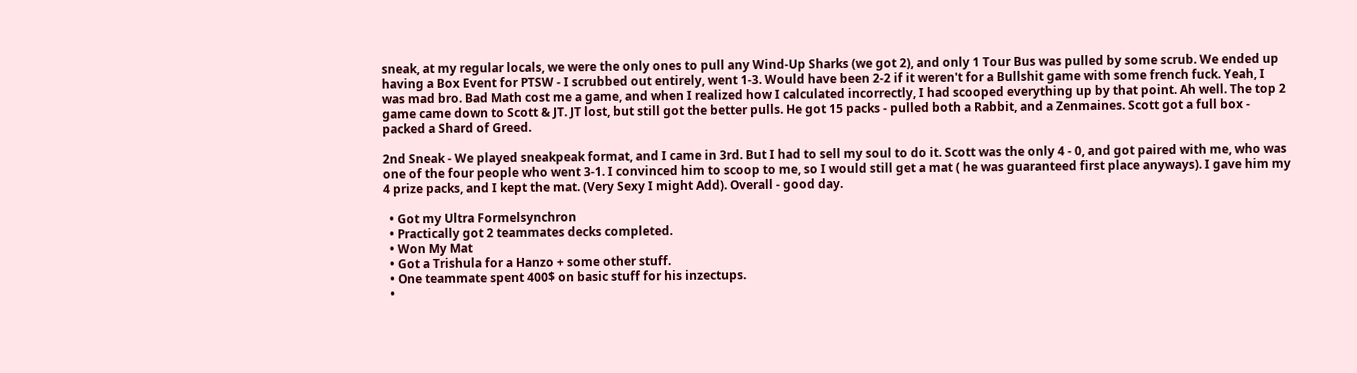sneak, at my regular locals, we were the only ones to pull any Wind-Up Sharks (we got 2), and only 1 Tour Bus was pulled by some scrub. We ended up having a Box Event for PTSW - I scrubbed out entirely, went 1-3. Would have been 2-2 if it weren't for a Bullshit game with some french fuck. Yeah, I was mad bro. Bad Math cost me a game, and when I realized how I calculated incorrectly, I had scooped everything up by that point. Ah well. The top 2 game came down to Scott & JT. JT lost, but still got the better pulls. He got 15 packs - pulled both a Rabbit, and a Zenmaines. Scott got a full box - packed a Shard of Greed.

2nd Sneak - We played sneakpeak format, and I came in 3rd. But I had to sell my soul to do it. Scott was the only 4 - 0, and got paired with me, who was one of the four people who went 3-1. I convinced him to scoop to me, so I would still get a mat ( he was guaranteed first place anyways). I gave him my 4 prize packs, and I kept the mat. (Very Sexy I might Add). Overall - good day.

  • Got my Ultra Formelsynchron
  • Practically got 2 teammates decks completed.
  • Won My Mat
  • Got a Trishula for a Hanzo + some other stuff.
  • One teammate spent 400$ on basic stuff for his inzectups.
  •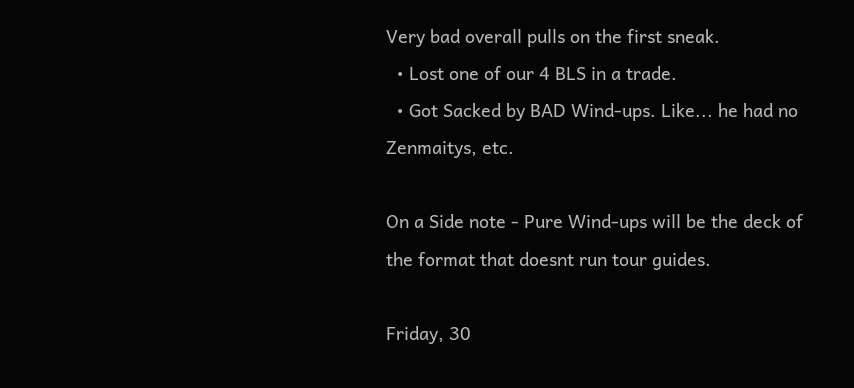Very bad overall pulls on the first sneak.
  • Lost one of our 4 BLS in a trade.
  • Got Sacked by BAD Wind-ups. Like... he had no Zenmaitys, etc.

On a Side note - Pure Wind-ups will be the deck of the format that doesnt run tour guides.

Friday, 30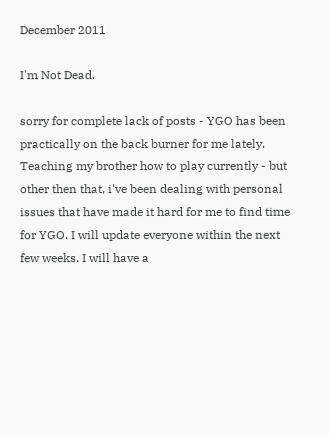December 2011

I'm Not Dead.

sorry for complete lack of posts - YGO has been practically on the back burner for me lately. Teaching my brother how to play currently - but other then that, i've been dealing with personal issues that have made it hard for me to find time for YGO. I will update everyone within the next few weeks. I will have a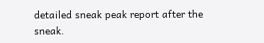detailed sneak peak report after the sneak.